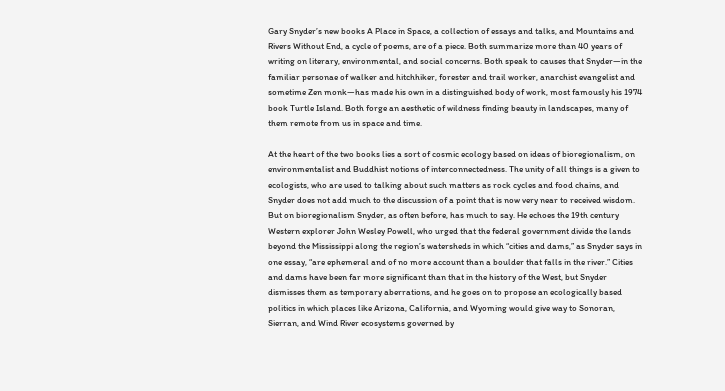Gary Snyder’s new books A Place in Space, a collection of essays and talks, and Mountains and Rivers Without End, a cycle of poems, are of a piece. Both summarize more than 40 years of writing on literary, environmental, and social concerns. Both speak to causes that Snyder—in the familiar personae of walker and hitchhiker, forester and trail worker, anarchist evangelist and sometime Zen monk—has made his own in a distinguished body of work, most famously his 1974 book Turtle Island. Both forge an aesthetic of wildness finding beauty in landscapes, many of them remote from us in space and time.

At the heart of the two books lies a sort of cosmic ecology based on ideas of bioregionalism, on environmentalist and Buddhist notions of interconnectedness. The unity of all things is a given to ecologists, who are used to talking about such matters as rock cycles and food chains, and Snyder does not add much to the discussion of a point that is now very near to received wisdom. But on bioregionalism Snyder, as often before, has much to say. He echoes the 19th century Western explorer John Wesley Powell, who urged that the federal government divide the lands beyond the Mississippi along the region’s watersheds in which “cities and dams,” as Snyder says in one essay, “are ephemeral and of no more account than a boulder that falls in the river.” Cities and dams have been far more significant than that in the history of the West, but Snyder dismisses them as temporary aberrations, and he goes on to propose an ecologically based politics in which places like Arizona, California, and Wyoming would give way to Sonoran, Sierran, and Wind River ecosystems governed by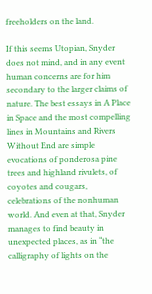freeholders on the land.

If this seems Utopian, Snyder does not mind, and in any event human concerns are for him secondary to the larger claims of nature. The best essays in A Place in Space and the most compelling lines in Mountains and Rivers Without End are simple evocations of ponderosa pine trees and highland rivulets, of coyotes and cougars, celebrations of the nonhuman world. And even at that, Snyder manages to find beauty in unexpected places, as in “the calligraphy of lights on the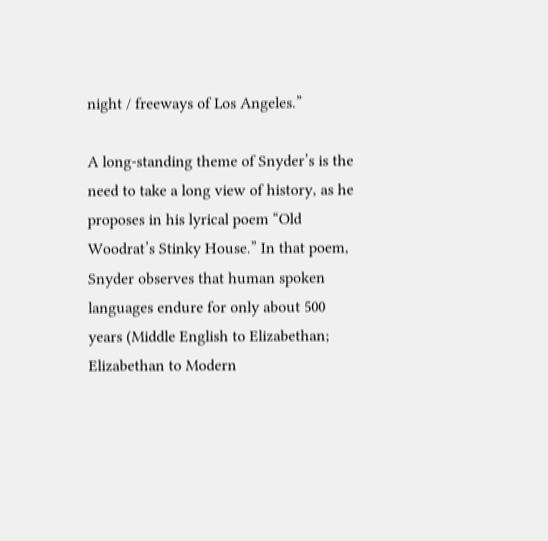night / freeways of Los Angeles.”

A long-standing theme of Snyder’s is the need to take a long view of history, as he proposes in his lyrical poem “Old Woodrat’s Stinky House.” In that poem, Snyder observes that human spoken languages endure for only about 500 years (Middle English to Elizabethan; Elizabethan to Modern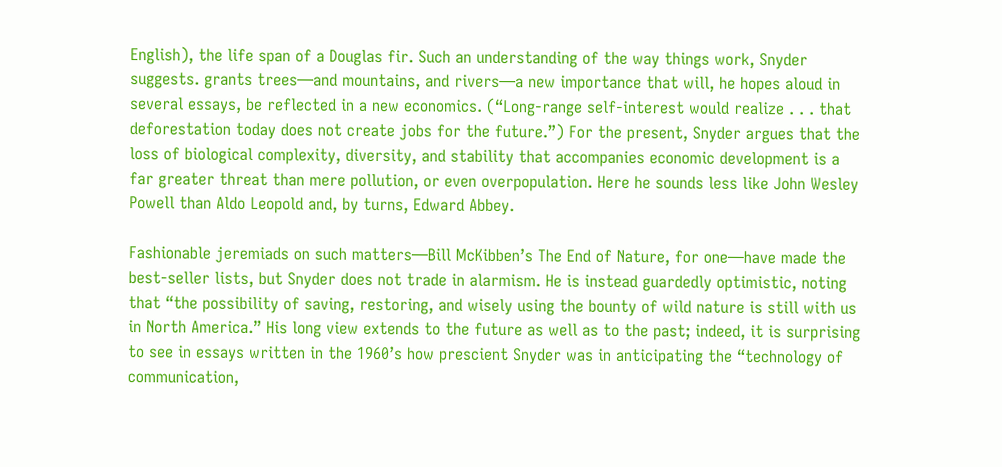English), the life span of a Douglas fir. Such an understanding of the way things work, Snyder suggests. grants trees—and mountains, and rivers—a new importance that will, he hopes aloud in several essays, be reflected in a new economics. (“Long-range self-interest would realize . . . that deforestation today does not create jobs for the future.”) For the present, Snyder argues that the loss of biological complexity, diversity, and stability that accompanies economic development is a far greater threat than mere pollution, or even overpopulation. Here he sounds less like John Wesley Powell than Aldo Leopold and, by turns, Edward Abbey.

Fashionable jeremiads on such matters—Bill McKibben’s The End of Nature, for one—have made the best-seller lists, but Snyder does not trade in alarmism. He is instead guardedly optimistic, noting that “the possibility of saving, restoring, and wisely using the bounty of wild nature is still with us in North America.” His long view extends to the future as well as to the past; indeed, it is surprising to see in essays written in the 1960’s how prescient Snyder was in anticipating the “technology of communication,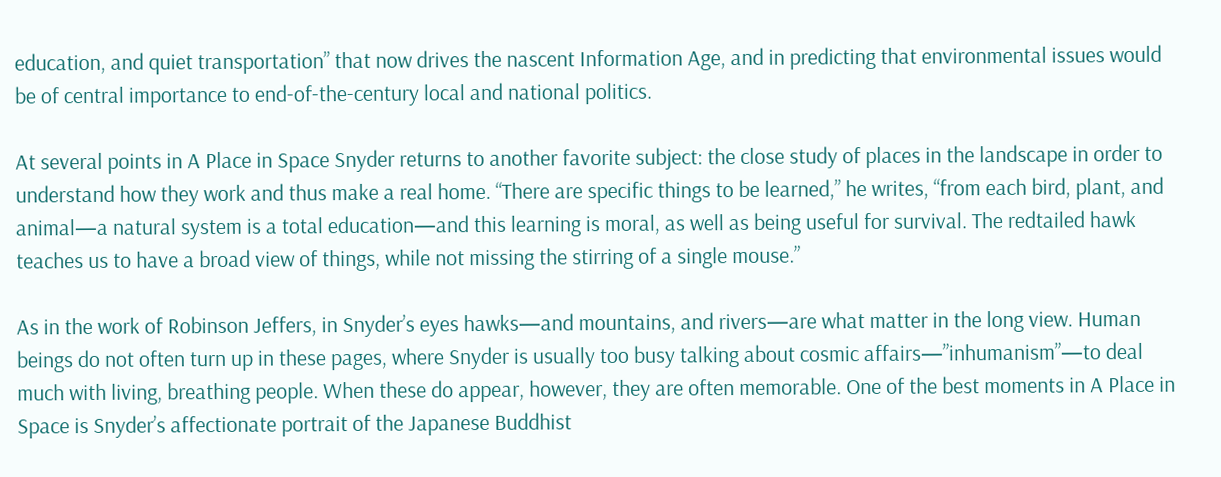education, and quiet transportation” that now drives the nascent Information Age, and in predicting that environmental issues would be of central importance to end-of-the-century local and national politics.

At several points in A Place in Space Snyder returns to another favorite subject: the close study of places in the landscape in order to understand how they work and thus make a real home. “There are specific things to be learned,” he writes, “from each bird, plant, and animal—a natural system is a total education—and this learning is moral, as well as being useful for survival. The redtailed hawk teaches us to have a broad view of things, while not missing the stirring of a single mouse.”

As in the work of Robinson Jeffers, in Snyder’s eyes hawks—and mountains, and rivers—are what matter in the long view. Human beings do not often turn up in these pages, where Snyder is usually too busy talking about cosmic affairs—”inhumanism”—to deal much with living, breathing people. When these do appear, however, they are often memorable. One of the best moments in A Place in Space is Snyder’s affectionate portrait of the Japanese Buddhist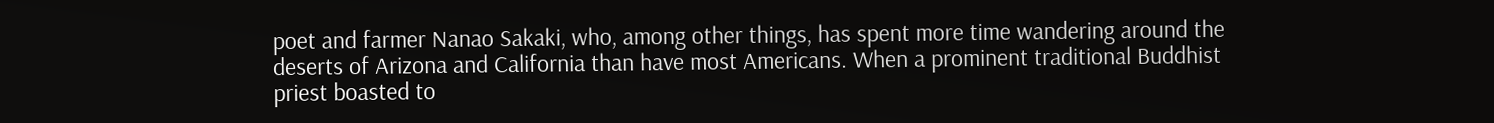poet and farmer Nanao Sakaki, who, among other things, has spent more time wandering around the deserts of Arizona and California than have most Americans. When a prominent traditional Buddhist priest boasted to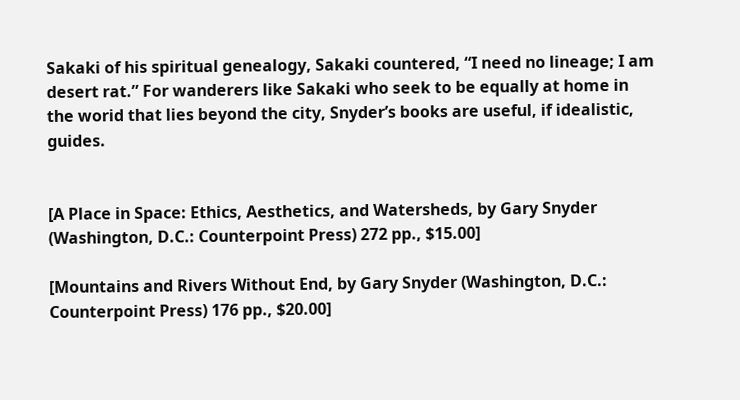Sakaki of his spiritual genealogy, Sakaki countered, “I need no lineage; I am desert rat.” For wanderers like Sakaki who seek to be equally at home in the worid that lies beyond the city, Snyder’s books are useful, if idealistic, guides.


[A Place in Space: Ethics, Aesthetics, and Watersheds, by Gary Snyder (Washington, D.C.: Counterpoint Press) 272 pp., $15.00]

[Mountains and Rivers Without End, by Gary Snyder (Washington, D.C.: Counterpoint Press) 176 pp., $20.00]